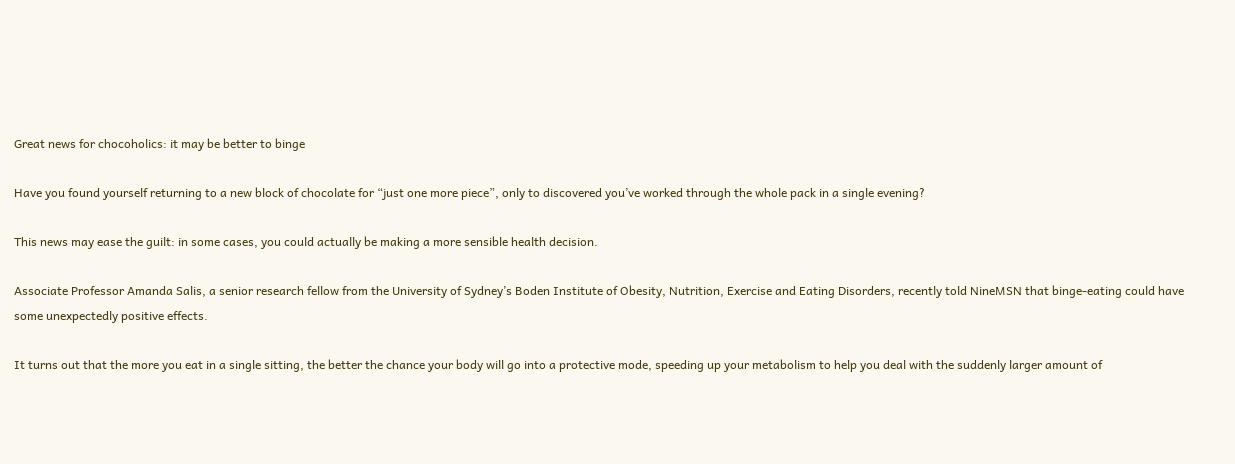Great news for chocoholics: it may be better to binge

Have you found yourself returning to a new block of chocolate for “just one more piece”, only to discovered you’ve worked through the whole pack in a single evening?

This news may ease the guilt: in some cases, you could actually be making a more sensible health decision.

Associate Professor Amanda Salis, a senior research fellow from the University of Sydney’s Boden Institute of Obesity, Nutrition, Exercise and Eating Disorders, recently told NineMSN that binge-eating could have some unexpectedly positive effects.

It turns out that the more you eat in a single sitting, the better the chance your body will go into a protective mode, speeding up your metabolism to help you deal with the suddenly larger amount of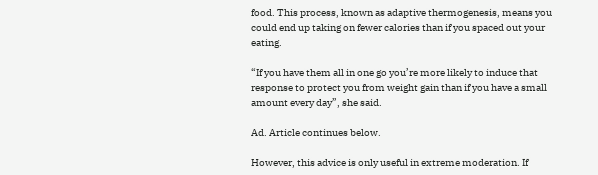food. This process, known as adaptive thermogenesis, means you could end up taking on fewer calories than if you spaced out your eating.

“If you have them all in one go you’re more likely to induce that response to protect you from weight gain than if you have a small amount every day”, she said.

Ad. Article continues below.

However, this advice is only useful in extreme moderation. If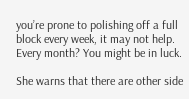you’re prone to polishing off a full block every week, it may not help. Every month? You might be in luck.

She warns that there are other side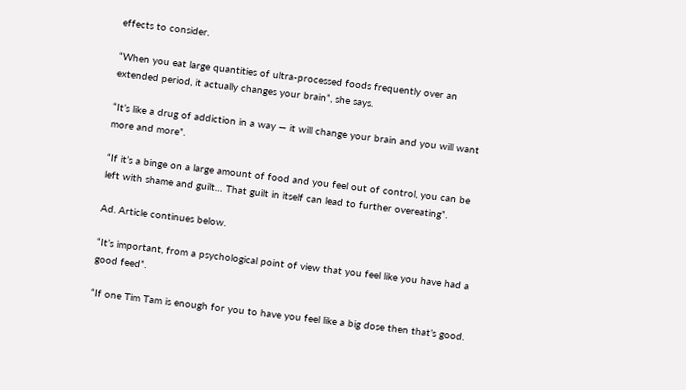effects to consider.

“When you eat large quantities of ultra-processed foods frequently over an extended period, it actually changes your brain”, she says.

“It’s like a drug of addiction in a way — it will change your brain and you will want more and more”.

“If it’s a binge on a large amount of food and you feel out of control, you can be left with shame and guilt… That guilt in itself can lead to further overeating”.

Ad. Article continues below.

“It’s important, from a psychological point of view that you feel like you have had a good feed”.

“If one Tim Tam is enough for you to have you feel like a big dose then that’s good.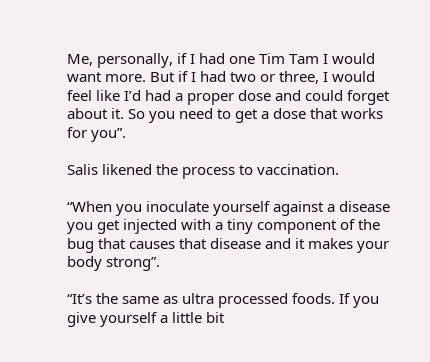Me, personally, if I had one Tim Tam I would want more. But if I had two or three, I would feel like I’d had a proper dose and could forget about it. So you need to get a dose that works for you”.

Salis likened the process to vaccination.

“When you inoculate yourself against a disease you get injected with a tiny component of the bug that causes that disease and it makes your body strong”.

“It’s the same as ultra processed foods. If you give yourself a little bit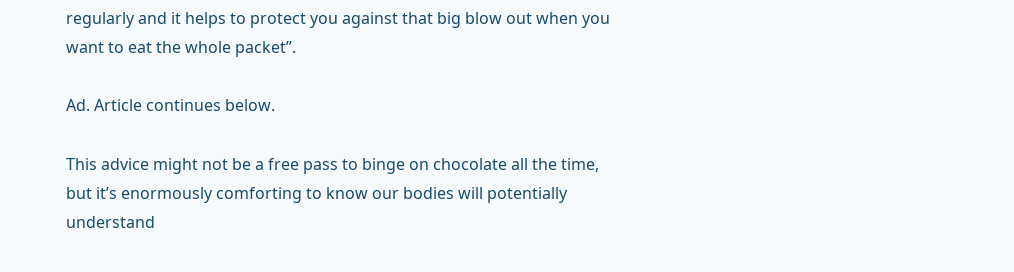regularly and it helps to protect you against that big blow out when you want to eat the whole packet”.

Ad. Article continues below.

This advice might not be a free pass to binge on chocolate all the time, but it’s enormously comforting to know our bodies will potentially understand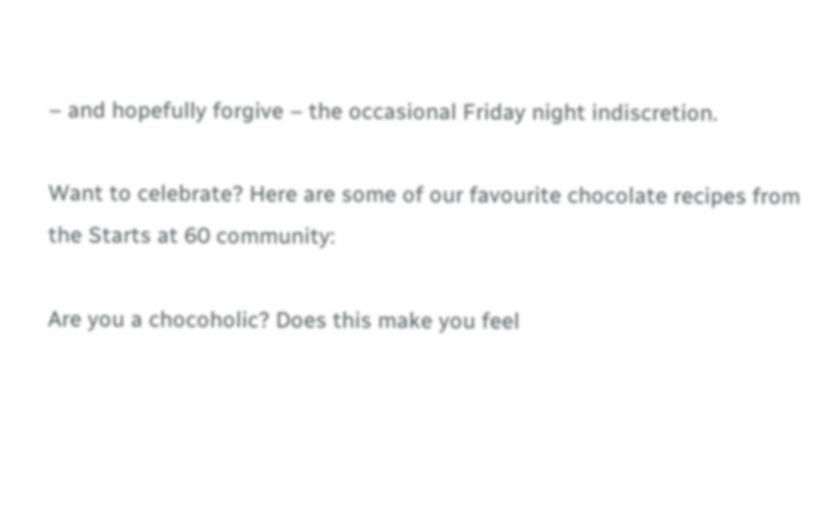– and hopefully forgive – the occasional Friday night indiscretion.

Want to celebrate? Here are some of our favourite chocolate recipes from the Starts at 60 community:

Are you a chocoholic? Does this make you feel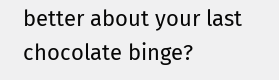better about your last chocolate binge?